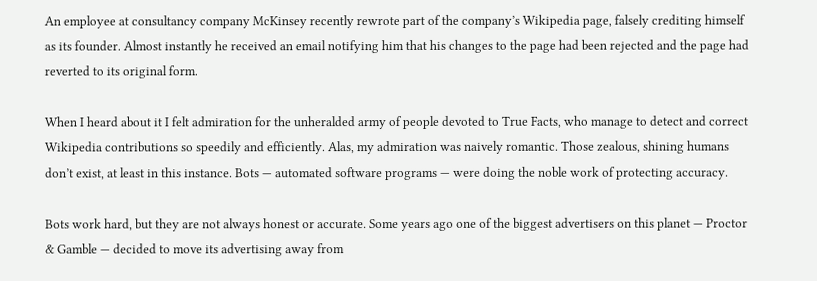An employee at consultancy company McKinsey recently rewrote part of the company’s Wikipedia page, falsely crediting himself as its founder. Almost instantly he received an email notifying him that his changes to the page had been rejected and the page had reverted to its original form.

When I heard about it I felt admiration for the unheralded army of people devoted to True Facts, who manage to detect and correct Wikipedia contributions so speedily and efficiently. Alas, my admiration was naively romantic. Those zealous, shining humans don’t exist, at least in this instance. Bots — automated software programs — were doing the noble work of protecting accuracy.

Bots work hard, but they are not always honest or accurate. Some years ago one of the biggest advertisers on this planet — Proctor & Gamble — decided to move its advertising away from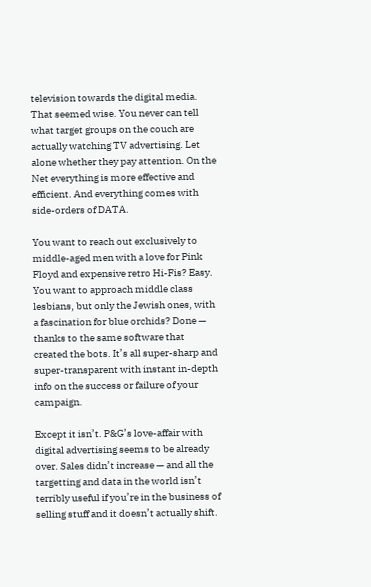television towards the digital media. That seemed wise. You never can tell what target groups on the couch are actually watching TV advertising. Let alone whether they pay attention. On the Net everything is more effective and efficient. And everything comes with side-orders of DATA.

You want to reach out exclusively to middle-aged men with a love for Pink Floyd and expensive retro Hi-Fis? Easy. You want to approach middle class lesbians, but only the Jewish ones, with a fascination for blue orchids? Done — thanks to the same software that created the bots. It’s all super-sharp and super-transparent with instant in-depth info on the success or failure of your campaign.

Except it isn’t. P&G’s love-affair with digital advertising seems to be already over. Sales didn’t increase — and all the targetting and data in the world isn’t terribly useful if you’re in the business of selling stuff and it doesn’t actually shift.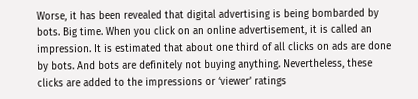Worse, it has been revealed that digital advertising is being bombarded by bots. Big time. When you click on an online advertisement, it is called an impression. It is estimated that about one third of all clicks on ads are done by bots. And bots are definitely not buying anything. Nevertheless, these clicks are added to the impressions or ‘viewer’ ratings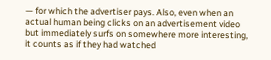— for which the advertiser pays. Also, even when an actual human being clicks on an advertisement video but immediately surfs on somewhere more interesting, it counts as if they had watched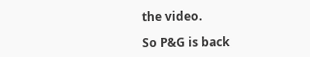the video.

So P&G is back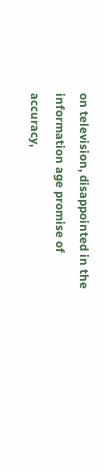on television, disappointed in the information age promise of accuracy,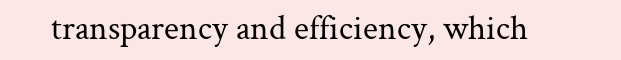transparency and efficiency, which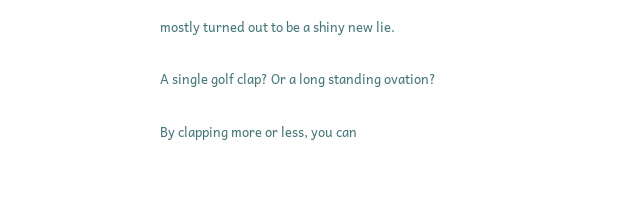mostly turned out to be a shiny new lie.

A single golf clap? Or a long standing ovation?

By clapping more or less, you can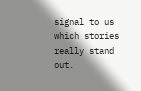signal to us which stories really stand out.